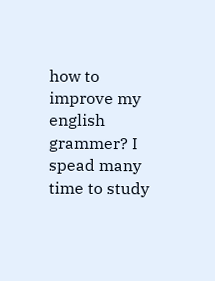how to improve my english grammer? I spead many time to study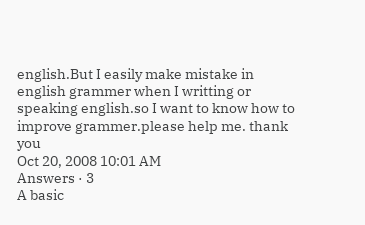english.But I easily make mistake in english grammer when I writting or speaking english.so I want to know how to improve grammer.please help me. thank you
Oct 20, 2008 10:01 AM
Answers · 3
A basic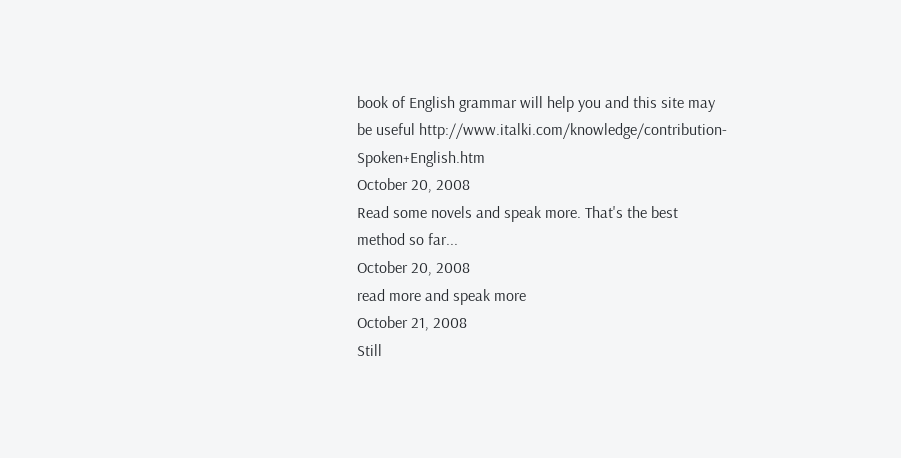book of English grammar will help you and this site may be useful http://www.italki.com/knowledge/contribution-Spoken+English.htm
October 20, 2008
Read some novels and speak more. That's the best method so far...
October 20, 2008
read more and speak more
October 21, 2008
Still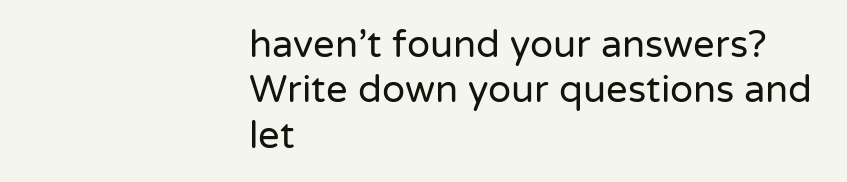haven’t found your answers?
Write down your questions and let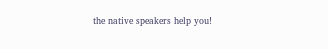the native speakers help you!